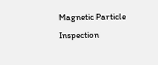Magnetic Particle Inspection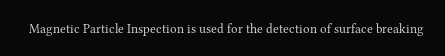Magnetic Particle Inspection is used for the detection of surface breaking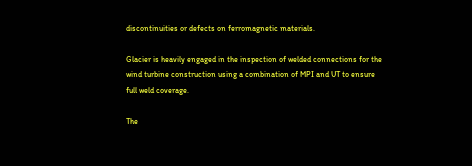discontinuities or defects on ferromagnetic materials.

Glacier is heavily engaged in the inspection of welded connections for the wind turbine construction using a combination of MPI and UT to ensure full weld coverage.

The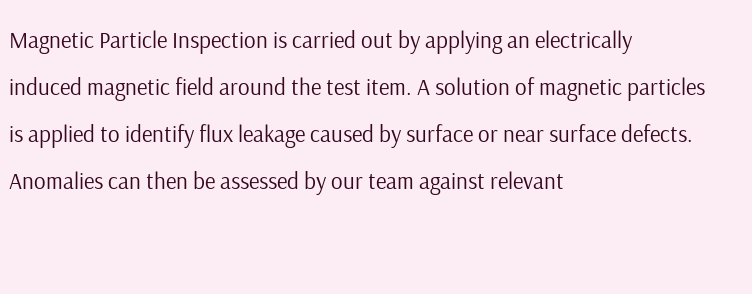Magnetic Particle Inspection is carried out by applying an electrically induced magnetic field around the test item. A solution of magnetic particles is applied to identify flux leakage caused by surface or near surface defects.  Anomalies can then be assessed by our team against relevant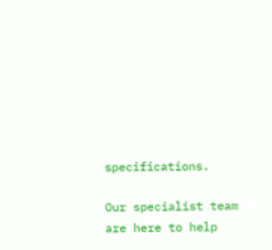specifications.

Our specialist team are here to help